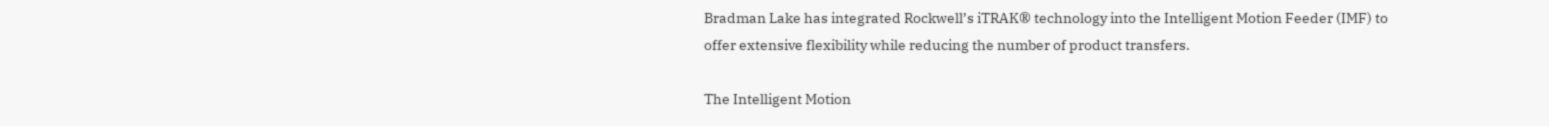Bradman Lake has integrated Rockwell’s iTRAK® technology into the Intelligent Motion Feeder (IMF) to offer extensive flexibility while reducing the number of product transfers.

The Intelligent Motion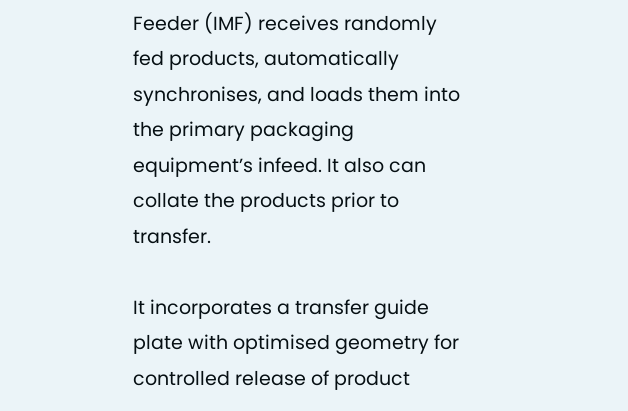Feeder (IMF) receives randomly fed products, automatically synchronises, and loads them into the primary packaging equipment’s infeed. It also can collate the products prior to transfer.

It incorporates a transfer guide plate with optimised geometry for controlled release of product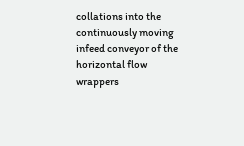collations into the continuously moving infeed conveyor of the horizontal flow wrappers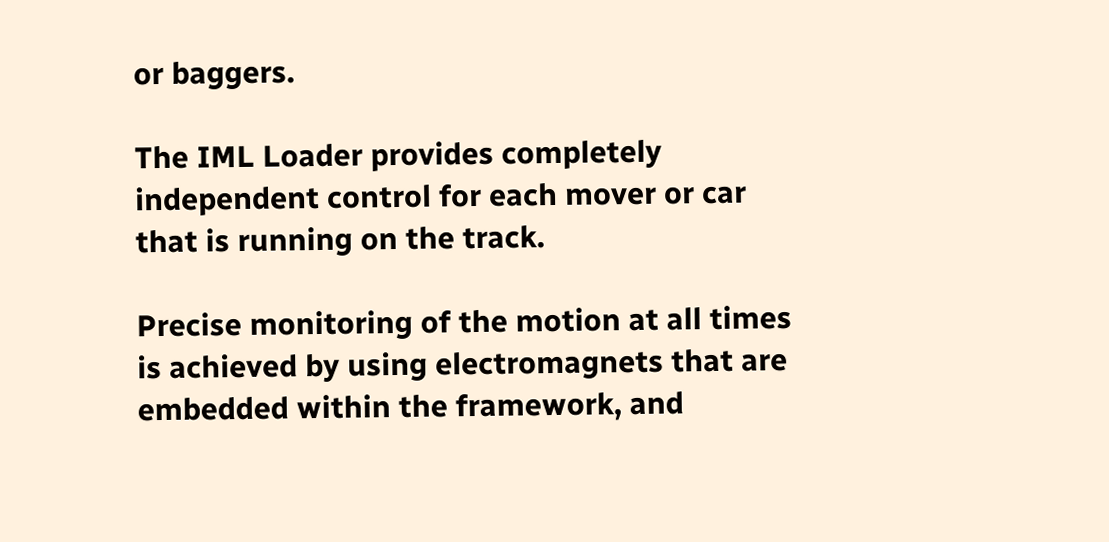or baggers.

The IML Loader provides completely independent control for each mover or car that is running on the track.

Precise monitoring of the motion at all times is achieved by using electromagnets that are embedded within the framework, and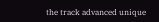the track advanced unique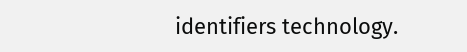identifiers technology.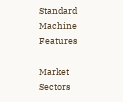Standard Machine Features

Market Sectors